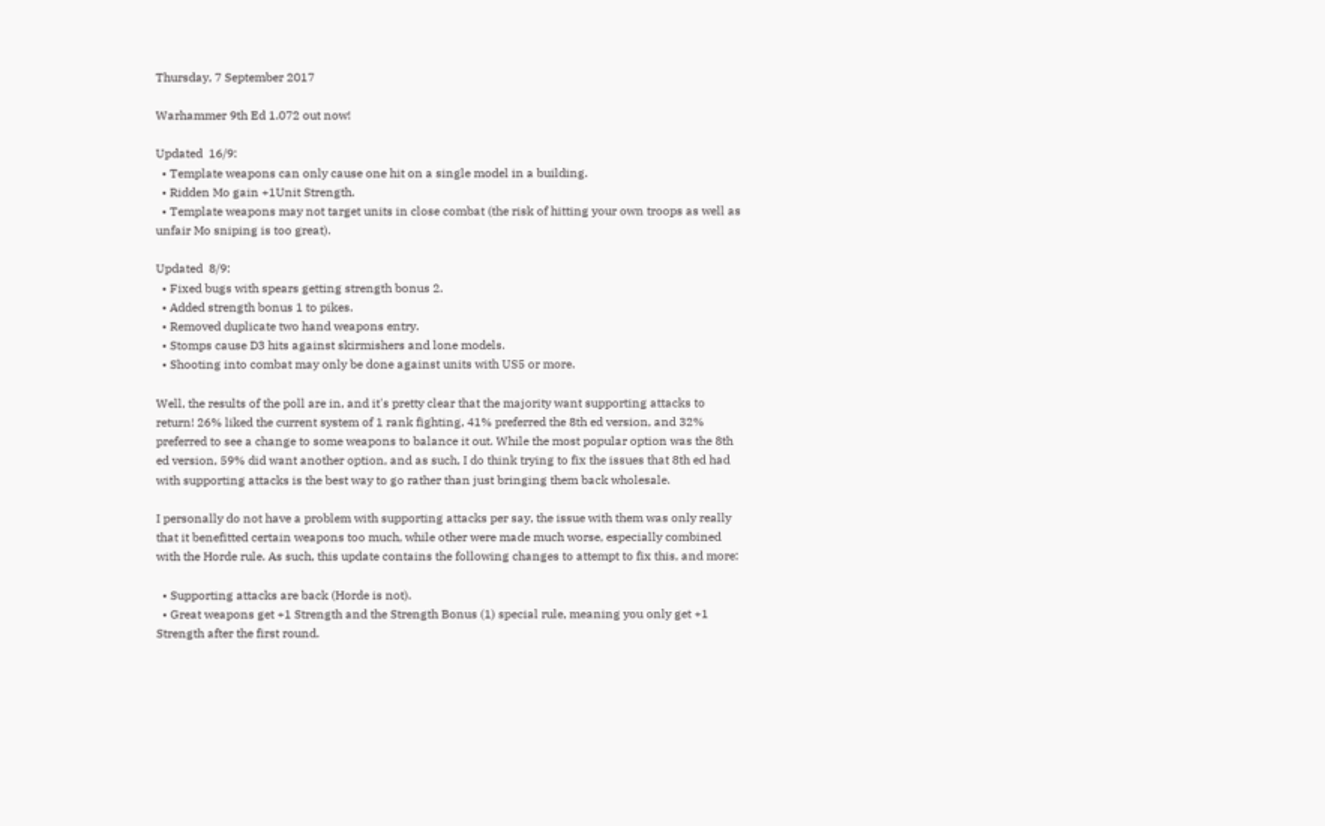Thursday, 7 September 2017

Warhammer 9th Ed 1.072 out now!

Updated  16/9:
  • Template weapons can only cause one hit on a single model in a building.
  • Ridden Mo gain +1Unit Strength.
  • Template weapons may not target units in close combat (the risk of hitting your own troops as well as unfair Mo sniping is too great).

Updated  8/9:
  • Fixed bugs with spears getting strength bonus 2.
  • Added strength bonus 1 to pikes.
  • Removed duplicate two hand weapons entry.
  • Stomps cause D3 hits against skirmishers and lone models.
  • Shooting into combat may only be done against units with US5 or more.

Well, the results of the poll are in, and it's pretty clear that the majority want supporting attacks to return! 26% liked the current system of 1 rank fighting, 41% preferred the 8th ed version, and 32% preferred to see a change to some weapons to balance it out. While the most popular option was the 8th ed version, 59% did want another option, and as such, I do think trying to fix the issues that 8th ed had with supporting attacks is the best way to go rather than just bringing them back wholesale.

I personally do not have a problem with supporting attacks per say, the issue with them was only really that it benefitted certain weapons too much, while other were made much worse, especially combined with the Horde rule. As such, this update contains the following changes to attempt to fix this, and more:

  • Supporting attacks are back (Horde is not).
  • Great weapons get +1 Strength and the Strength Bonus (1) special rule, meaning you only get +1 Strength after the first round.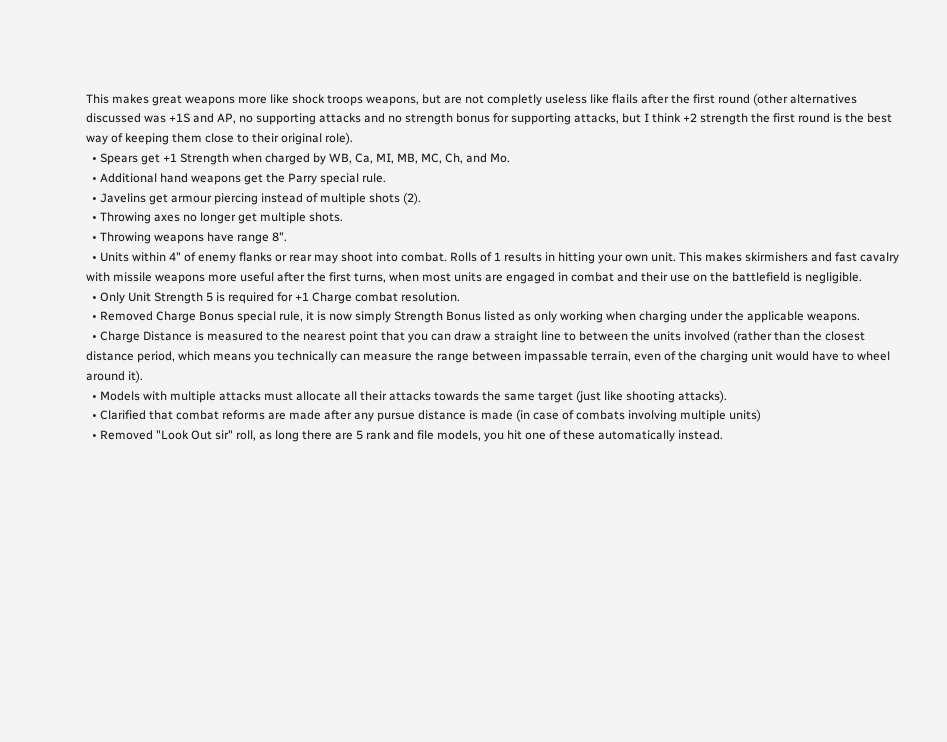This makes great weapons more like shock troops weapons, but are not completly useless like flails after the first round (other alternatives discussed was +1S and AP, no supporting attacks and no strength bonus for supporting attacks, but I think +2 strength the first round is the best way of keeping them close to their original role).
  • Spears get +1 Strength when charged by WB, Ca, MI, MB, MC, Ch, and Mo.
  • Additional hand weapons get the Parry special rule.
  • Javelins get armour piercing instead of multiple shots (2).
  • Throwing axes no longer get multiple shots.
  • Throwing weapons have range 8".
  • Units within 4" of enemy flanks or rear may shoot into combat. Rolls of 1 results in hitting your own unit. This makes skirmishers and fast cavalry with missile weapons more useful after the first turns, when most units are engaged in combat and their use on the battlefield is negligible.
  • Only Unit Strength 5 is required for +1 Charge combat resolution.
  • Removed Charge Bonus special rule, it is now simply Strength Bonus listed as only working when charging under the applicable weapons.
  • Charge Distance is measured to the nearest point that you can draw a straight line to between the units involved (rather than the closest distance period, which means you technically can measure the range between impassable terrain, even of the charging unit would have to wheel around it).
  • Models with multiple attacks must allocate all their attacks towards the same target (just like shooting attacks).
  • Clarified that combat reforms are made after any pursue distance is made (in case of combats involving multiple units)
  • Removed "Look Out sir" roll, as long there are 5 rank and file models, you hit one of these automatically instead.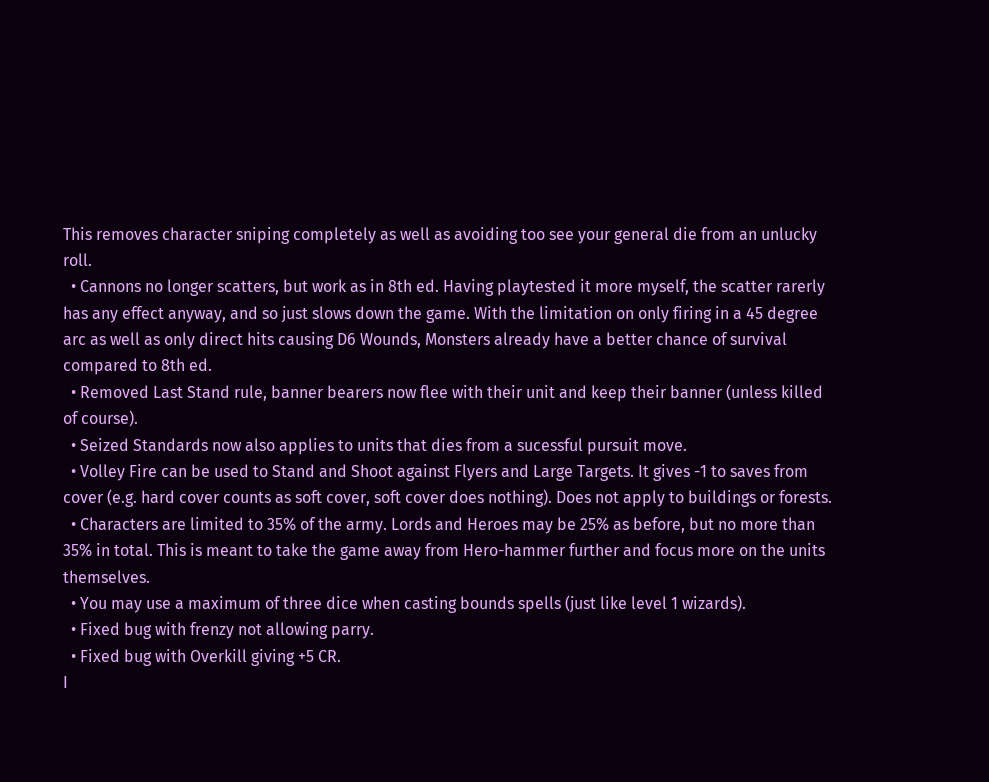This removes character sniping completely as well as avoiding too see your general die from an unlucky roll.
  • Cannons no longer scatters, but work as in 8th ed. Having playtested it more myself, the scatter rarerly has any effect anyway, and so just slows down the game. With the limitation on only firing in a 45 degree arc as well as only direct hits causing D6 Wounds, Monsters already have a better chance of survival compared to 8th ed.
  • Removed Last Stand rule, banner bearers now flee with their unit and keep their banner (unless killed of course).
  • Seized Standards now also applies to units that dies from a sucessful pursuit move.
  • Volley Fire can be used to Stand and Shoot against Flyers and Large Targets. It gives -1 to saves from cover (e.g. hard cover counts as soft cover, soft cover does nothing). Does not apply to buildings or forests.
  • Characters are limited to 35% of the army. Lords and Heroes may be 25% as before, but no more than 35% in total. This is meant to take the game away from Hero-hammer further and focus more on the units themselves.
  • You may use a maximum of three dice when casting bounds spells (just like level 1 wizards).
  • Fixed bug with frenzy not allowing parry.
  • Fixed bug with Overkill giving +5 CR.
I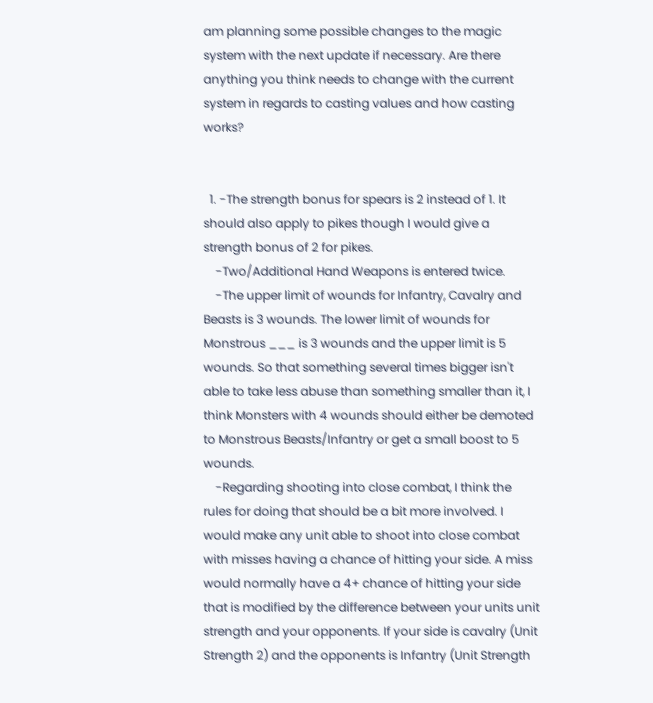am planning some possible changes to the magic system with the next update if necessary. Are there anything you think needs to change with the current system in regards to casting values and how casting works?


  1. -The strength bonus for spears is 2 instead of 1. It should also apply to pikes though I would give a strength bonus of 2 for pikes.
    -Two/Additional Hand Weapons is entered twice.
    -The upper limit of wounds for Infantry, Cavalry and Beasts is 3 wounds. The lower limit of wounds for Monstrous ___ is 3 wounds and the upper limit is 5 wounds. So that something several times bigger isn't able to take less abuse than something smaller than it, I think Monsters with 4 wounds should either be demoted to Monstrous Beasts/Infantry or get a small boost to 5 wounds.
    -Regarding shooting into close combat, I think the rules for doing that should be a bit more involved. I would make any unit able to shoot into close combat with misses having a chance of hitting your side. A miss would normally have a 4+ chance of hitting your side that is modified by the difference between your units unit strength and your opponents. If your side is cavalry (Unit Strength 2) and the opponents is Infantry (Unit Strength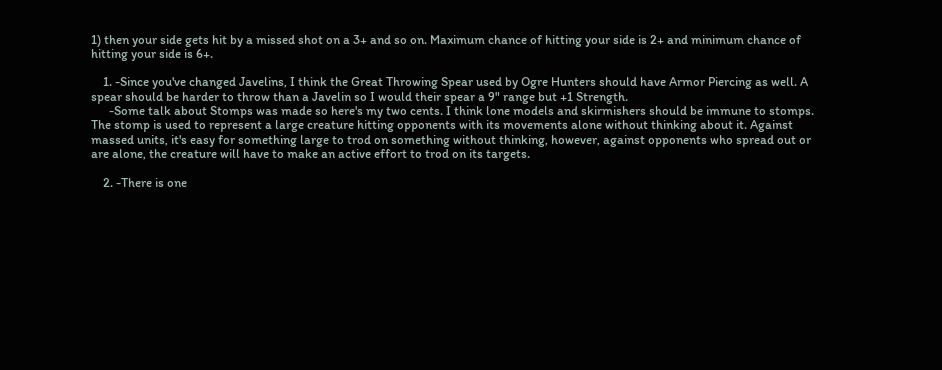1) then your side gets hit by a missed shot on a 3+ and so on. Maximum chance of hitting your side is 2+ and minimum chance of hitting your side is 6+.

    1. -Since you've changed Javelins, I think the Great Throwing Spear used by Ogre Hunters should have Armor Piercing as well. A spear should be harder to throw than a Javelin so I would their spear a 9" range but +1 Strength.
      -Some talk about Stomps was made so here's my two cents. I think lone models and skirmishers should be immune to stomps. The stomp is used to represent a large creature hitting opponents with its movements alone without thinking about it. Against massed units, it's easy for something large to trod on something without thinking, however, against opponents who spread out or are alone, the creature will have to make an active effort to trod on its targets.

    2. -There is one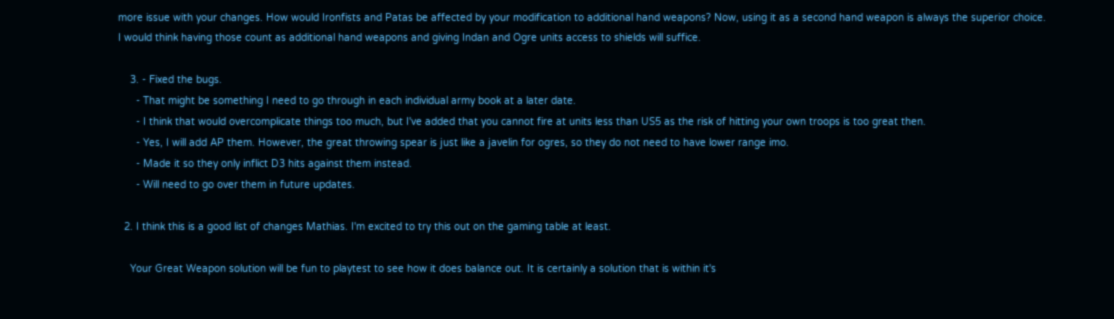more issue with your changes. How would Ironfists and Patas be affected by your modification to additional hand weapons? Now, using it as a second hand weapon is always the superior choice. I would think having those count as additional hand weapons and giving Indan and Ogre units access to shields will suffice.

    3. - Fixed the bugs.
      - That might be something I need to go through in each individual army book at a later date.
      - I think that would overcomplicate things too much, but I've added that you cannot fire at units less than US5 as the risk of hitting your own troops is too great then.
      - Yes, I will add AP them. However, the great throwing spear is just like a javelin for ogres, so they do not need to have lower range imo.
      - Made it so they only inflict D3 hits against them instead.
      - Will need to go over them in future updates.

  2. I think this is a good list of changes Mathias. I'm excited to try this out on the gaming table at least.

    Your Great Weapon solution will be fun to playtest to see how it does balance out. It is certainly a solution that is within it's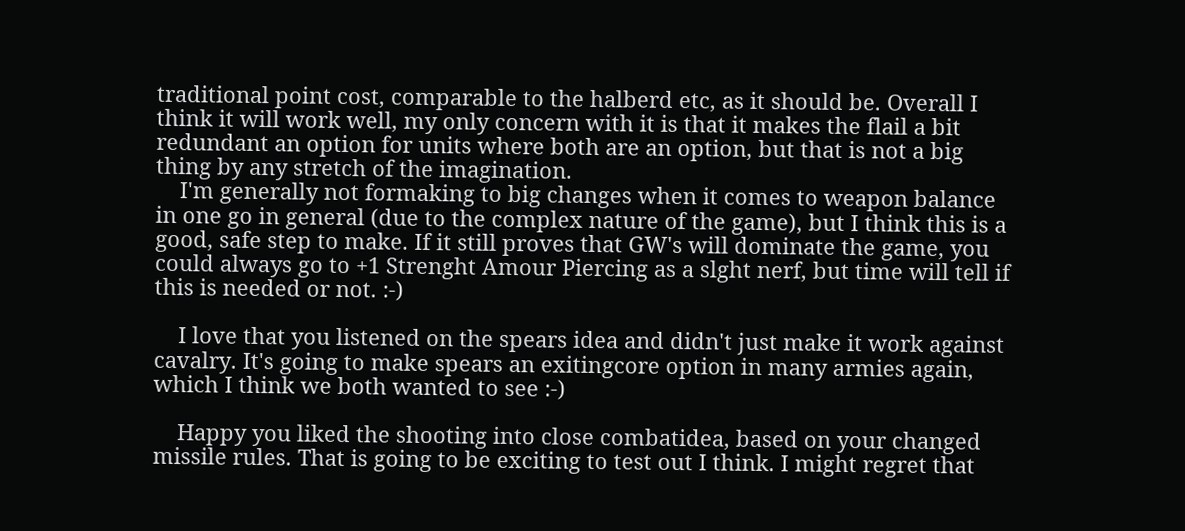traditional point cost, comparable to the halberd etc, as it should be. Overall I think it will work well, my only concern with it is that it makes the flail a bit redundant an option for units where both are an option, but that is not a big thing by any stretch of the imagination.
    I'm generally not formaking to big changes when it comes to weapon balance in one go in general (due to the complex nature of the game), but I think this is a good, safe step to make. If it still proves that GW's will dominate the game, you could always go to +1 Strenght Amour Piercing as a slght nerf, but time will tell if this is needed or not. :-)

    I love that you listened on the spears idea and didn't just make it work against cavalry. It's going to make spears an exitingcore option in many armies again, which I think we both wanted to see :-)

    Happy you liked the shooting into close combatidea, based on your changed missile rules. That is going to be exciting to test out I think. I might regret that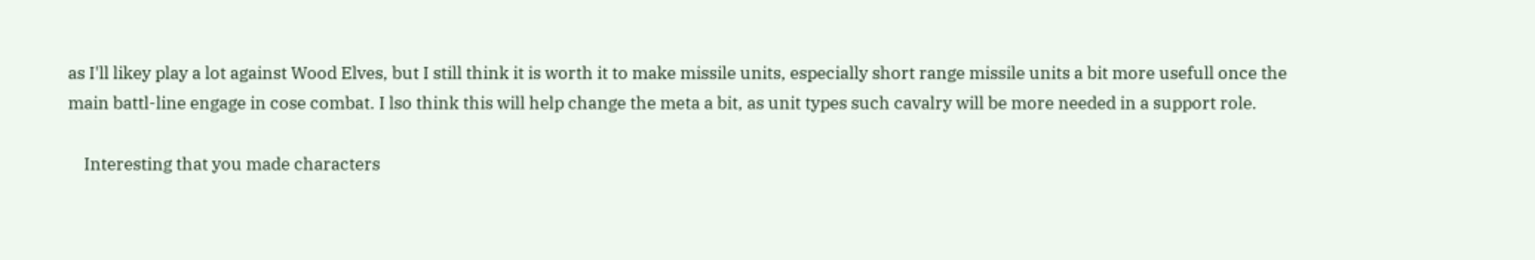as I'll likey play a lot against Wood Elves, but I still think it is worth it to make missile units, especially short range missile units a bit more usefull once the main battl-line engage in cose combat. I lso think this will help change the meta a bit, as unit types such cavalry will be more needed in a support role.

    Interesting that you made characters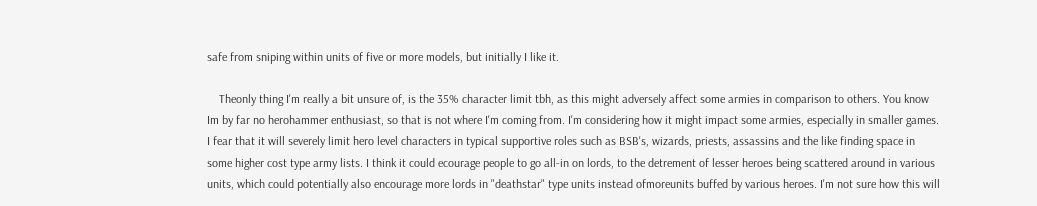safe from sniping within units of five or more models, but initially I like it.

    Theonly thing I'm really a bit unsure of, is the 35% character limit tbh, as this might adversely affect some armies in comparison to others. You know Im by far no herohammer enthusiast, so that is not where I'm coming from. I'm considering how it might impact some armies, especially in smaller games. I fear that it will severely limit hero level characters in typical supportive roles such as BSB's, wizards, priests, assassins and the like finding space in some higher cost type army lists. I think it could ecourage people to go all-in on lords, to the detrement of lesser heroes being scattered around in various units, which could potentially also encourage more lords in "deathstar" type units instead ofmoreunits buffed by various heroes. I'm not sure how this will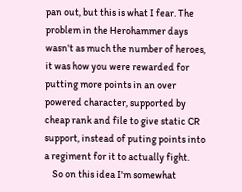pan out, but this is what I fear. The problem in the Herohammer days wasn't as much the number of heroes, it was how you were rewarded for putting more points in an over powered character, supported by cheap rank and file to give static CR support, instead of puting points into a regiment for it to actually fight.
    So on this idea I'm somewhat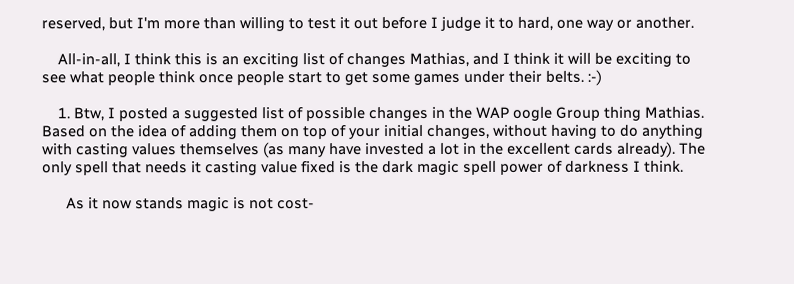reserved, but I'm more than willing to test it out before I judge it to hard, one way or another.

    All-in-all, I think this is an exciting list of changes Mathias, and I think it will be exciting to see what people think once people start to get some games under their belts. :-)

    1. Btw, I posted a suggested list of possible changes in the WAP oogle Group thing Mathias. Based on the idea of adding them on top of your initial changes, without having to do anything with casting values themselves (as many have invested a lot in the excellent cards already). The only spell that needs it casting value fixed is the dark magic spell power of darkness I think.

      As it now stands magic is not cost-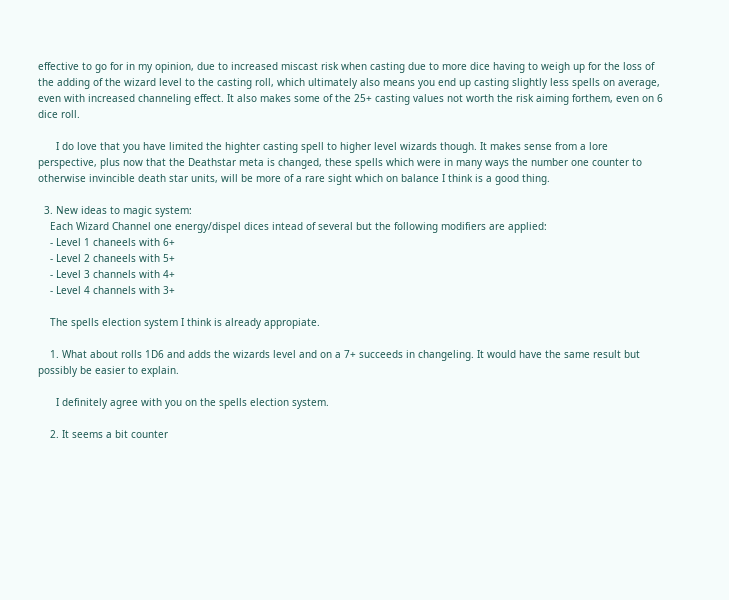effective to go for in my opinion, due to increased miscast risk when casting due to more dice having to weigh up for the loss of the adding of the wizard level to the casting roll, which ultimately also means you end up casting slightly less spells on average, even with increased channeling effect. It also makes some of the 25+ casting values not worth the risk aiming forthem, even on 6 dice roll.

      I do love that you have limited the highter casting spell to higher level wizards though. It makes sense from a lore perspective, plus now that the Deathstar meta is changed, these spells which were in many ways the number one counter to otherwise invincible death star units, will be more of a rare sight which on balance I think is a good thing.

  3. New ideas to magic system:
    Each Wizard Channel one energy/dispel dices intead of several but the following modifiers are applied:
    - Level 1 chaneels with 6+
    - Level 2 chaneels with 5+
    - Level 3 channels with 4+
    - Level 4 channels with 3+

    The spells election system I think is already appropiate.

    1. What about rolls 1D6 and adds the wizards level and on a 7+ succeeds in changeling. It would have the same result but possibly be easier to explain.

      I definitely agree with you on the spells election system.

    2. It seems a bit counter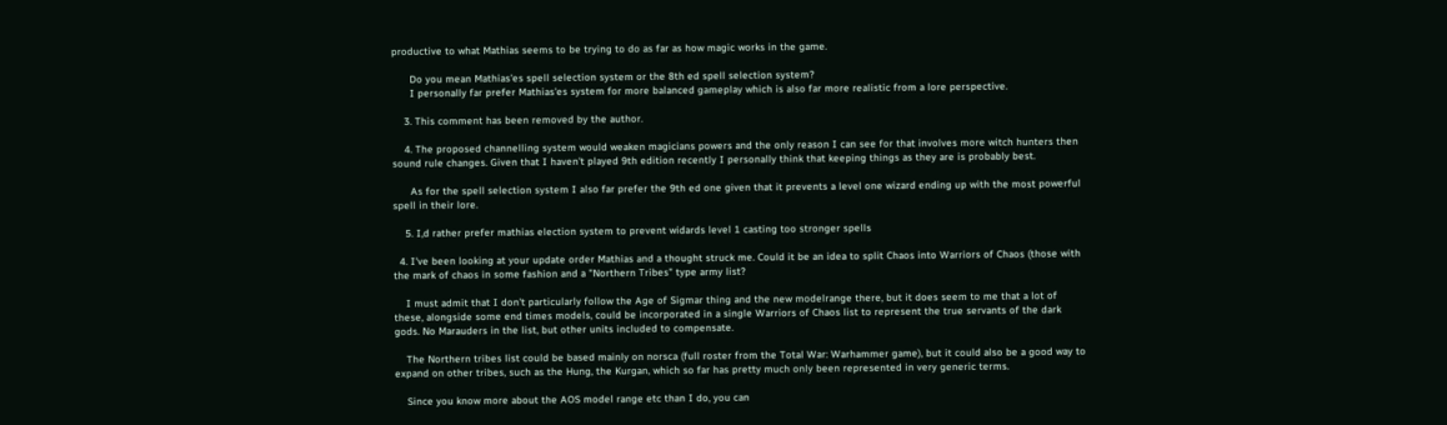productive to what Mathias seems to be trying to do as far as how magic works in the game.

      Do you mean Mathias'es spell selection system or the 8th ed spell selection system?
      I personally far prefer Mathias'es system for more balanced gameplay which is also far more realistic from a lore perspective.

    3. This comment has been removed by the author.

    4. The proposed channelling system would weaken magicians powers and the only reason I can see for that involves more witch hunters then sound rule changes. Given that I haven't played 9th edition recently I personally think that keeping things as they are is probably best.

      As for the spell selection system I also far prefer the 9th ed one given that it prevents a level one wizard ending up with the most powerful spell in their lore.

    5. I,d rather prefer mathias election system to prevent widards level 1 casting too stronger spells

  4. I've been looking at your update order Mathias and a thought struck me. Could it be an idea to split Chaos into Warriors of Chaos (those with the mark of chaos in some fashion and a "Northern Tribes" type army list?

    I must admit that I don't particularly follow the Age of Sigmar thing and the new modelrange there, but it does seem to me that a lot of these, alongside some end times models, could be incorporated in a single Warriors of Chaos list to represent the true servants of the dark gods. No Marauders in the list, but other units included to compensate.

    The Northern tribes list could be based mainly on norsca (full roster from the Total War: Warhammer game), but it could also be a good way to expand on other tribes, such as the Hung, the Kurgan, which so far has pretty much only been represented in very generic terms.

    Since you know more about the AOS model range etc than I do, you can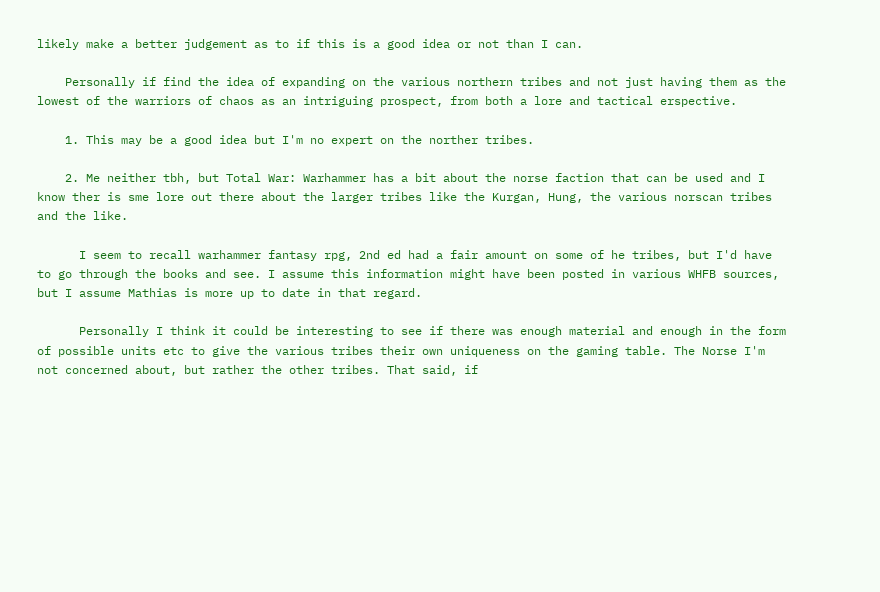likely make a better judgement as to if this is a good idea or not than I can.

    Personally if find the idea of expanding on the various northern tribes and not just having them as the lowest of the warriors of chaos as an intriguing prospect, from both a lore and tactical erspective.

    1. This may be a good idea but I'm no expert on the norther tribes.

    2. Me neither tbh, but Total War: Warhammer has a bit about the norse faction that can be used and I know ther is sme lore out there about the larger tribes like the Kurgan, Hung, the various norscan tribes and the like.

      I seem to recall warhammer fantasy rpg, 2nd ed had a fair amount on some of he tribes, but I'd have to go through the books and see. I assume this information might have been posted in various WHFB sources, but I assume Mathias is more up to date in that regard.

      Personally I think it could be interesting to see if there was enough material and enough in the form of possible units etc to give the various tribes their own uniqueness on the gaming table. The Norse I'm not concerned about, but rather the other tribes. That said, if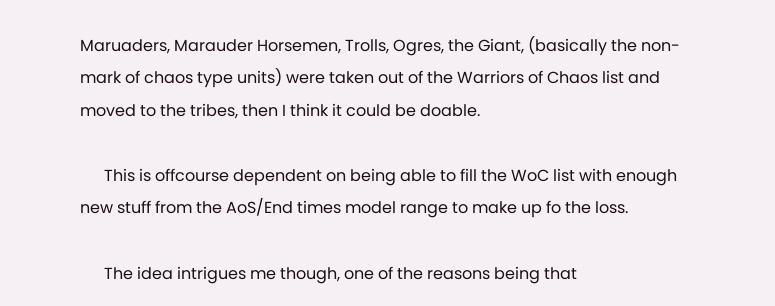Maruaders, Marauder Horsemen, Trolls, Ogres, the Giant, (basically the non-mark of chaos type units) were taken out of the Warriors of Chaos list and moved to the tribes, then I think it could be doable.

      This is offcourse dependent on being able to fill the WoC list with enough new stuff from the AoS/End times model range to make up fo the loss.

      The idea intrigues me though, one of the reasons being that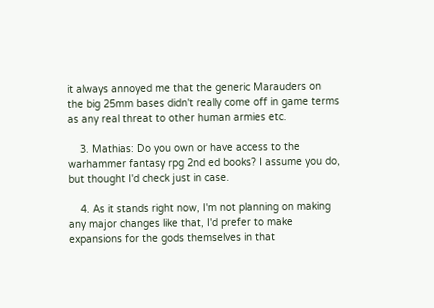it always annoyed me that the generic Marauders on the big 25mm bases didn't really come off in game terms as any real threat to other human armies etc.

    3. Mathias: Do you own or have access to the warhammer fantasy rpg 2nd ed books? I assume you do, but thought I'd check just in case.

    4. As it stands right now, I'm not planning on making any major changes like that, I'd prefer to make expansions for the gods themselves in that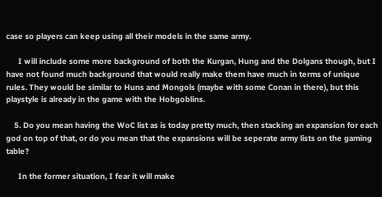case so players can keep using all their models in the same army.

      I will include some more background of both the Kurgan, Hung and the Dolgans though, but I have not found much background that would really make them have much in terms of unique rules. They would be similar to Huns and Mongols (maybe with some Conan in there), but this playstyle is already in the game with the Hobgoblins.

    5. Do you mean having the WoC list as is today pretty much, then stacking an expansion for each god on top of that, or do you mean that the expansions will be seperate army lists on the gaming table?

      In the former situation, I fear it will make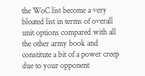the WoC list become a very bloated list in terms of overall unit options compared with all the other army book and constitute a bit of a power creep due to your opponent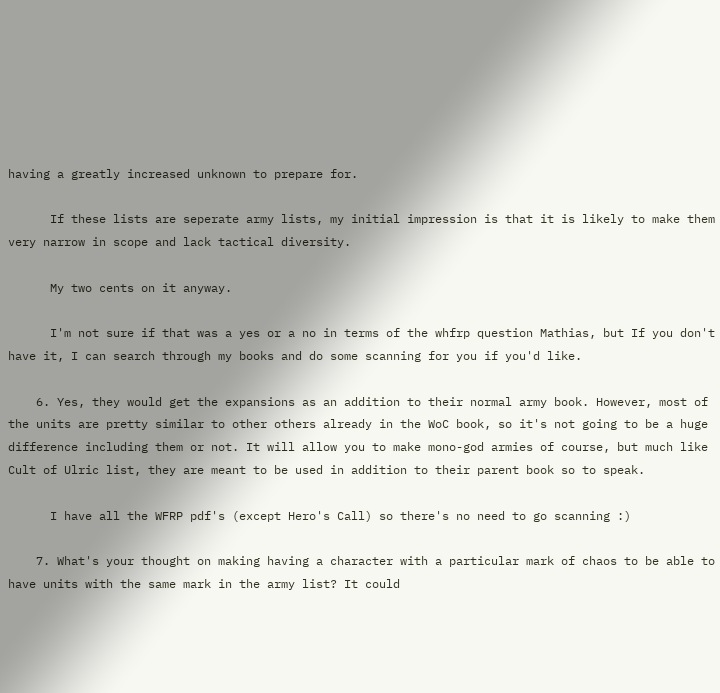having a greatly increased unknown to prepare for.

      If these lists are seperate army lists, my initial impression is that it is likely to make them very narrow in scope and lack tactical diversity.

      My two cents on it anyway.

      I'm not sure if that was a yes or a no in terms of the whfrp question Mathias, but If you don't have it, I can search through my books and do some scanning for you if you'd like.

    6. Yes, they would get the expansions as an addition to their normal army book. However, most of the units are pretty similar to other others already in the WoC book, so it's not going to be a huge difference including them or not. It will allow you to make mono-god armies of course, but much like Cult of Ulric list, they are meant to be used in addition to their parent book so to speak.

      I have all the WFRP pdf's (except Hero's Call) so there's no need to go scanning :)

    7. What's your thought on making having a character with a particular mark of chaos to be able to have units with the same mark in the army list? It could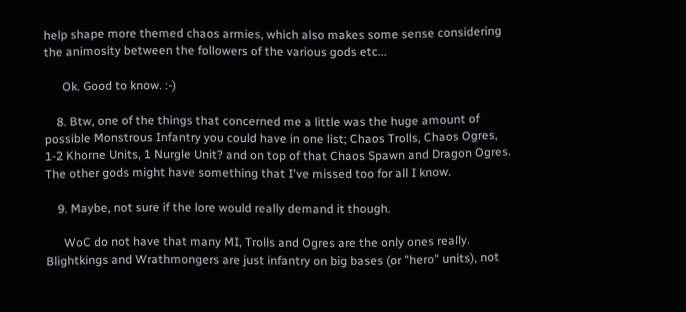help shape more themed chaos armies, which also makes some sense considering the animosity between the followers of the various gods etc...

      Ok. Good to know. :-)

    8. Btw, one of the things that concerned me a little was the huge amount of possible Monstrous Infantry you could have in one list; Chaos Trolls, Chaos Ogres, 1-2 Khorne Units, 1 Nurgle Unit? and on top of that Chaos Spawn and Dragon Ogres. The other gods might have something that I've missed too for all I know.

    9. Maybe, not sure if the lore would really demand it though.

      WoC do not have that many MI, Trolls and Ogres are the only ones really. Blightkings and Wrathmongers are just infantry on big bases (or "hero" units), not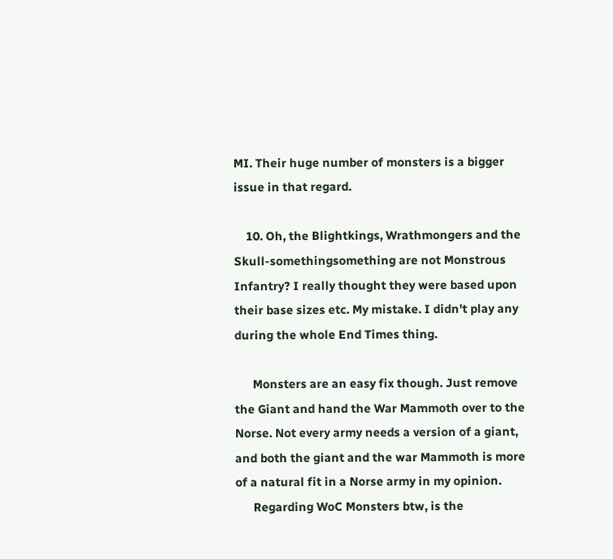MI. Their huge number of monsters is a bigger issue in that regard.

    10. Oh, the Blightkings, Wrathmongers and the Skull-somethingsomething are not Monstrous Infantry? I really thought they were based upon their base sizes etc. My mistake. I didn't play any during the whole End Times thing.

      Monsters are an easy fix though. Just remove the Giant and hand the War Mammoth over to the Norse. Not every army needs a version of a giant, and both the giant and the war Mammoth is more of a natural fit in a Norse army in my opinion.
      Regarding WoC Monsters btw, is the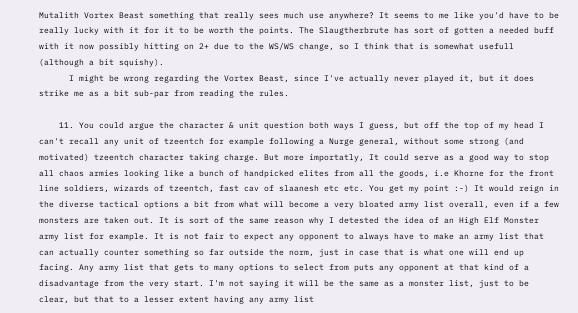Mutalith Vortex Beast something that really sees much use anywhere? It seems to me like you'd have to be really lucky with it for it to be worth the points. The Slaugtherbrute has sort of gotten a needed buff with it now possibly hitting on 2+ due to the WS/WS change, so I think that is somewhat usefull (although a bit squishy).
      I might be wrong regarding the Vortex Beast, since I've actually never played it, but it does strike me as a bit sub-par from reading the rules.

    11. You could argue the character & unit question both ways I guess, but off the top of my head I can't recall any unit of tzeentch for example following a Nurge general, without some strong (and motivated) tzeentch character taking charge. But more importatly, It could serve as a good way to stop all chaos armies looking like a bunch of handpicked elites from all the goods, i.e Khorne for the front line soldiers, wizards of tzeentch, fast cav of slaanesh etc etc. You get my point :-) It would reign in the diverse tactical options a bit from what will become a very bloated army list overall, even if a few monsters are taken out. It is sort of the same reason why I detested the idea of an High Elf Monster army list for example. It is not fair to expect any opponent to always have to make an army list that can actually counter something so far outside the norm, just in case that is what one will end up facing. Any army list that gets to many options to select from puts any opponent at that kind of a disadvantage from the very start. I'm not saying it will be the same as a monster list, just to be clear, but that to a lesser extent having any army list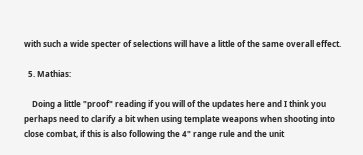with such a wide specter of selections will have a little of the same overall effect.

  5. Mathias:

    Doing a little "proof" reading if you will of the updates here and I think you perhaps need to clarify a bit when using template weapons when shooting into close combat, if this is also following the 4" range rule and the unit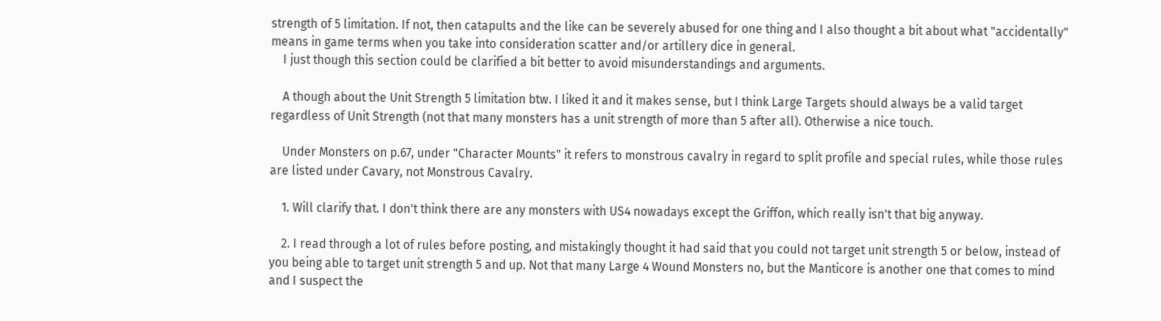strength of 5 limitation. If not, then catapults and the like can be severely abused for one thing and I also thought a bit about what "accidentally" means in game terms when you take into consideration scatter and/or artillery dice in general.
    I just though this section could be clarified a bit better to avoid misunderstandings and arguments.

    A though about the Unit Strength 5 limitation btw. I liked it and it makes sense, but I think Large Targets should always be a valid target regardless of Unit Strength (not that many monsters has a unit strength of more than 5 after all). Otherwise a nice touch.

    Under Monsters on p.67, under "Character Mounts" it refers to monstrous cavalry in regard to split profile and special rules, while those rules are listed under Cavary, not Monstrous Cavalry.

    1. Will clarify that. I don't think there are any monsters with US4 nowadays except the Griffon, which really isn't that big anyway.

    2. I read through a lot of rules before posting, and mistakingly thought it had said that you could not target unit strength 5 or below, instead of you being able to target unit strength 5 and up. Not that many Large 4 Wound Monsters no, but the Manticore is another one that comes to mind and I suspect the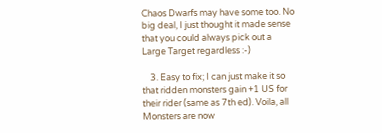Chaos Dwarfs may have some too. No big deal, I just thought it made sense that you could always pick out a Large Target regardless :-)

    3. Easy to fix; I can just make it so that ridden monsters gain +1 US for their rider (same as 7th ed). Voila, all Monsters are now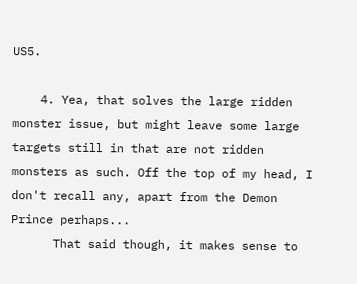US5.

    4. Yea, that solves the large ridden monster issue, but might leave some large targets still in that are not ridden monsters as such. Off the top of my head, I don't recall any, apart from the Demon Prince perhaps...
      That said though, it makes sense to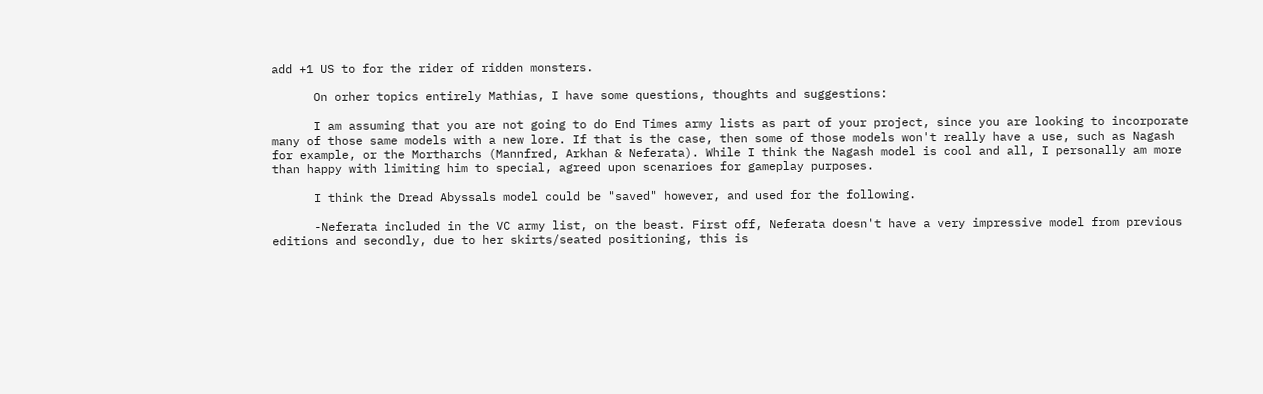add +1 US to for the rider of ridden monsters.

      On orher topics entirely Mathias, I have some questions, thoughts and suggestions:

      I am assuming that you are not going to do End Times army lists as part of your project, since you are looking to incorporate many of those same models with a new lore. If that is the case, then some of those models won't really have a use, such as Nagash for example, or the Mortharchs (Mannfred, Arkhan & Neferata). While I think the Nagash model is cool and all, I personally am more than happy with limiting him to special, agreed upon scenarioes for gameplay purposes.

      I think the Dread Abyssals model could be "saved" however, and used for the following.

      -Neferata included in the VC army list, on the beast. First off, Neferata doesn't have a very impressive model from previous editions and secondly, due to her skirts/seated positioning, this is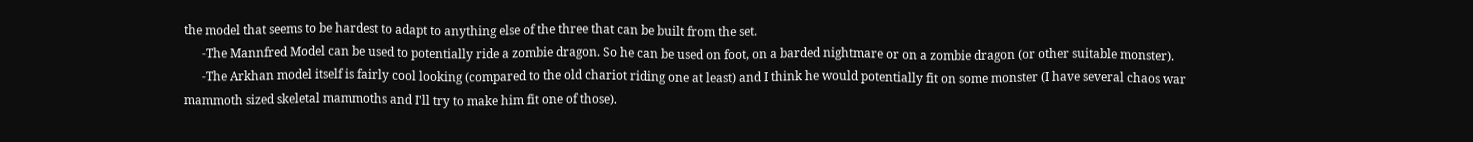the model that seems to be hardest to adapt to anything else of the three that can be built from the set.
      -The Mannfred Model can be used to potentially ride a zombie dragon. So he can be used on foot, on a barded nightmare or on a zombie dragon (or other suitable monster).
      -The Arkhan model itself is fairly cool looking (compared to the old chariot riding one at least) and I think he would potentially fit on some monster (I have several chaos war mammoth sized skeletal mammoths and I'll try to make him fit one of those).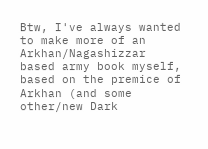Btw, I've always wanted to make more of an Arkhan/Nagashizzar based army book myself, based on the premice of Arkhan (and some other/new Dark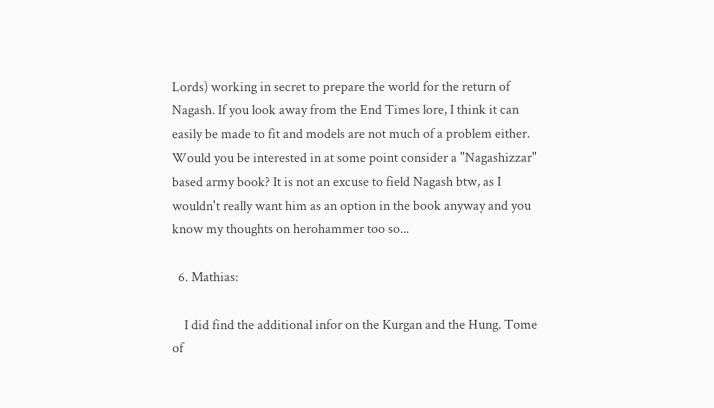Lords) working in secret to prepare the world for the return of Nagash. If you look away from the End Times lore, I think it can easily be made to fit and models are not much of a problem either. Would you be interested in at some point consider a "Nagashizzar" based army book? It is not an excuse to field Nagash btw, as I wouldn't really want him as an option in the book anyway and you know my thoughts on herohammer too so...

  6. Mathias:

    I did find the additional infor on the Kurgan and the Hung. Tome of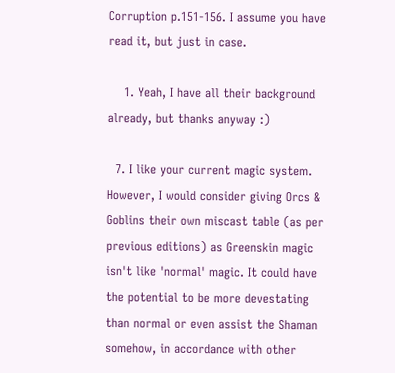Corruption p.151-156. I assume you have read it, but just in case.

    1. Yeah, I have all their background already, but thanks anyway :)

  7. I like your current magic system. However, I would consider giving Orcs & Goblins their own miscast table (as per previous editions) as Greenskin magic isn't like 'normal' magic. It could have the potential to be more devestating than normal or even assist the Shaman somehow, in accordance with other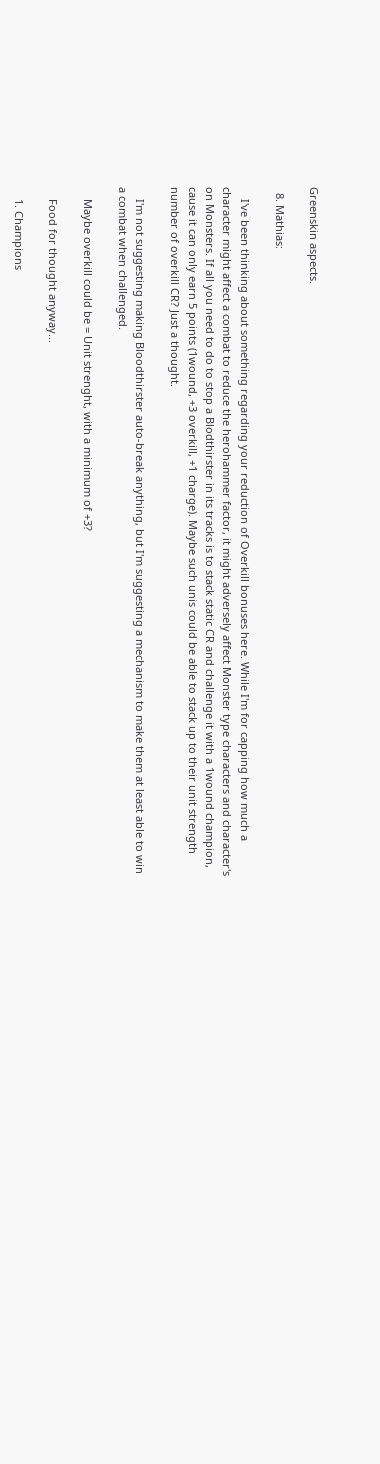Greenskin aspects.

  8. Mathias:

    I've been thinking about something regarding your reduction of Overkill bonuses here. While I'm for capping how much a character might affect a combat to reduce the herohammer factor, it might adversely affect Monster type characters and character's on Monsters. If all you need to do to stop a Blodthirster in its tracks is to stack static CR and challenge it with a 1wound champion, cause it can only earn 5 points (1wound, +3 overkill, +1 charge). Maybe such unis could be able to stack up to their unit strength number of overkill CR? Just a thought.

    I'm not suggesting making Bloodthirster auto-break anything, but I'm suggesting a mechanism to make them at least able to win a combat when challenged.

    Maybe overkill could be = Unit strenght, with a minimum of +3?

    Food for thought anyway...

    1. Champions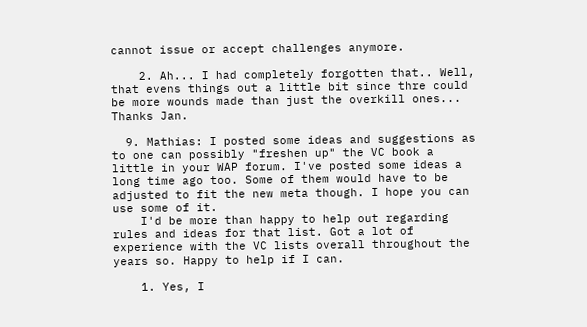cannot issue or accept challenges anymore.

    2. Ah... I had completely forgotten that.. Well, that evens things out a little bit since thre could be more wounds made than just the overkill ones... Thanks Jan.

  9. Mathias: I posted some ideas and suggestions as to one can possibly "freshen up" the VC book a little in your WAP forum. I've posted some ideas a long time ago too. Some of them would have to be adjusted to fit the new meta though. I hope you can use some of it.
    I'd be more than happy to help out regarding rules and ideas for that list. Got a lot of experience with the VC lists overall throughout the years so. Happy to help if I can.

    1. Yes, I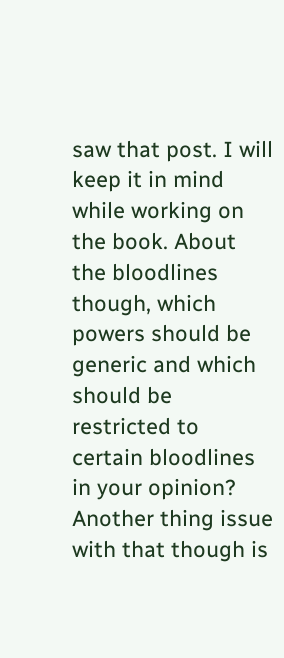saw that post. I will keep it in mind while working on the book. About the bloodlines though, which powers should be generic and which should be restricted to certain bloodlines in your opinion? Another thing issue with that though is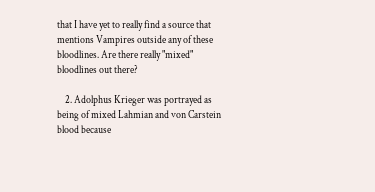that I have yet to really find a source that mentions Vampires outside any of these bloodlines. Are there really "mixed" bloodlines out there?

    2. Adolphus Krieger was portrayed as being of mixed Lahmian and von Carstein blood because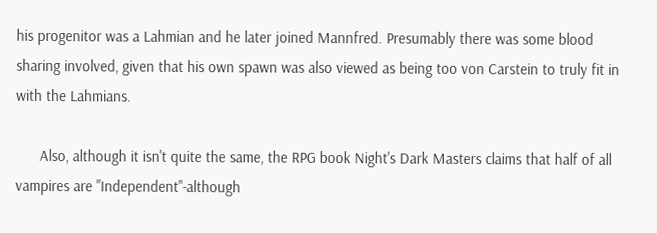his progenitor was a Lahmian and he later joined Mannfred. Presumably there was some blood sharing involved, given that his own spawn was also viewed as being too von Carstein to truly fit in with the Lahmians.

      Also, although it isn't quite the same, the RPG book Night's Dark Masters claims that half of all vampires are "Independent"-although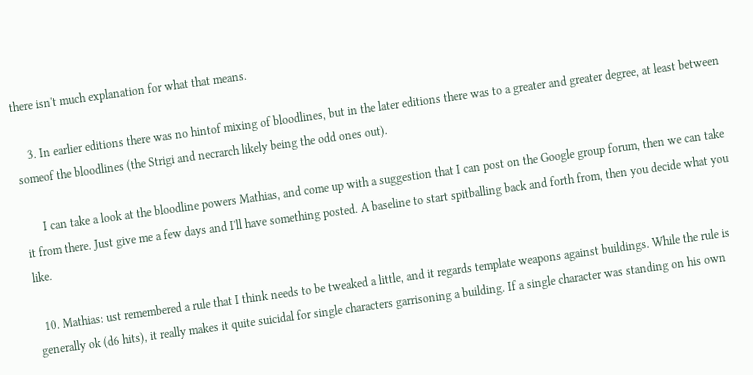there isn't much explanation for what that means.

    3. In earlier editions there was no hintof mixing of bloodlines, but in the later editions there was to a greater and greater degree, at least between someof the bloodlines (the Strigi and necrarch likely being the odd ones out).

      I can take a look at the bloodline powers Mathias, and come up with a suggestion that I can post on the Google group forum, then we can take it from there. Just give me a few days and I'll have something posted. A baseline to start spitballing back and forth from, then you decide what you like.

  10. Mathias: ust remembered a rule that I think needs to be tweaked a little, and it regards template weapons against buildings. While the rule is generally ok (d6 hits), it really makes it quite suicidal for single characters garrisoning a building. If a single character was standing on his own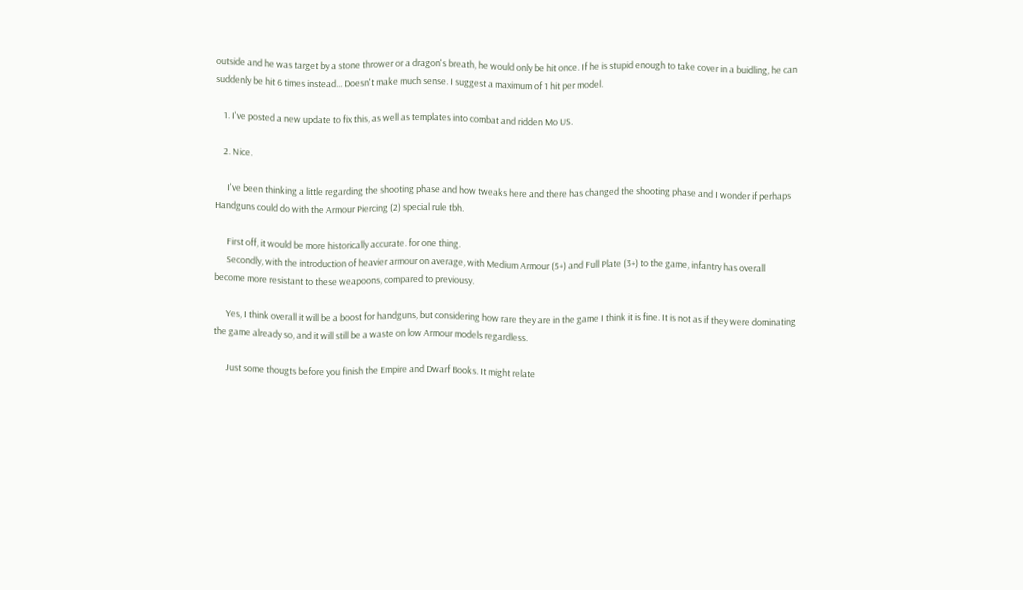outside and he was target by a stone thrower or a dragon's breath, he would only be hit once. If he is stupid enough to take cover in a buidling, he can suddenly be hit 6 times instead... Doesn't make much sense. I suggest a maximum of 1 hit per model.

    1. I've posted a new update to fix this, as well as templates into combat and ridden Mo US.

    2. Nice.

      I've been thinking a little regarding the shooting phase and how tweaks here and there has changed the shooting phase and I wonder if perhaps Handguns could do with the Armour Piercing (2) special rule tbh.

      First off, it would be more historically accurate. for one thing.
      Secondly, with the introduction of heavier armour on average, with Medium Armour (5+) and Full Plate (3+) to the game, infantry has overall become more resistant to these weapoons, compared to previousy.

      Yes, I think overall it will be a boost for handguns, but considering how rare they are in the game I think it is fine. It is not as if they were dominating the game already so, and it will still be a waste on low Armour models regardless.

      Just some thougts before you finish the Empire and Dwarf Books. It might relate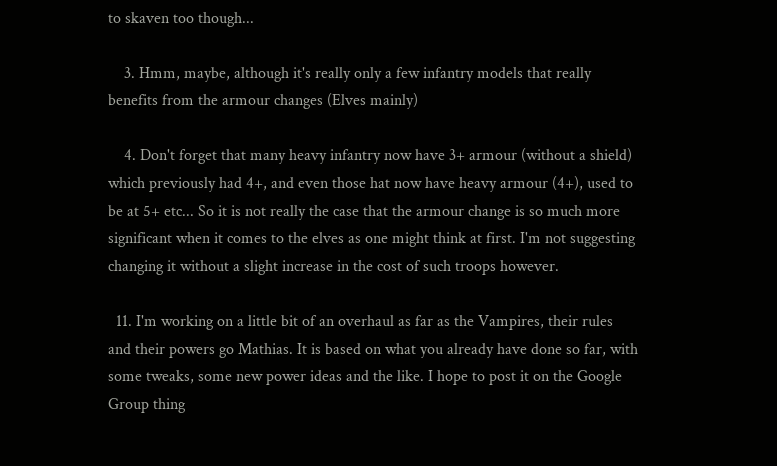to skaven too though...

    3. Hmm, maybe, although it's really only a few infantry models that really benefits from the armour changes (Elves mainly)

    4. Don't forget that many heavy infantry now have 3+ armour (without a shield) which previously had 4+, and even those hat now have heavy armour (4+), used to be at 5+ etc... So it is not really the case that the armour change is so much more significant when it comes to the elves as one might think at first. I'm not suggesting changing it without a slight increase in the cost of such troops however.

  11. I'm working on a little bit of an overhaul as far as the Vampires, their rules and their powers go Mathias. It is based on what you already have done so far, with some tweaks, some new power ideas and the like. I hope to post it on the Google Group thing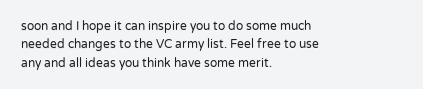soon and I hope it can inspire you to do some much needed changes to the VC army list. Feel free to use any and all ideas you think have some merit.